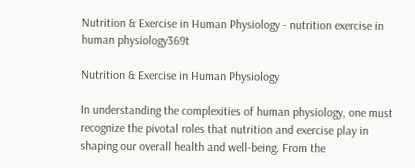Nutrition & Exercise in Human Physiology - nutrition exercise in human physiology369t

Nutrition & Exercise in Human Physiology

In understanding the complexities of human physiology, one must recognize the pivotal roles that nutrition and exercise play in shaping our overall health and well-being. From the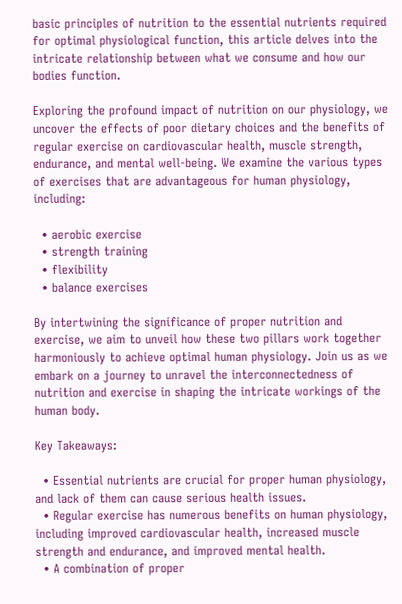basic principles of nutrition to the essential nutrients required for optimal physiological function, this article delves into the intricate relationship between what we consume and how our bodies function.

Exploring the profound impact of nutrition on our physiology, we uncover the effects of poor dietary choices and the benefits of regular exercise on cardiovascular health, muscle strength, endurance, and mental well-being. We examine the various types of exercises that are advantageous for human physiology, including:

  • aerobic exercise
  • strength training
  • flexibility
  • balance exercises

By intertwining the significance of proper nutrition and exercise, we aim to unveil how these two pillars work together harmoniously to achieve optimal human physiology. Join us as we embark on a journey to unravel the interconnectedness of nutrition and exercise in shaping the intricate workings of the human body.

Key Takeaways:

  • Essential nutrients are crucial for proper human physiology, and lack of them can cause serious health issues.
  • Regular exercise has numerous benefits on human physiology, including improved cardiovascular health, increased muscle strength and endurance, and improved mental health.
  • A combination of proper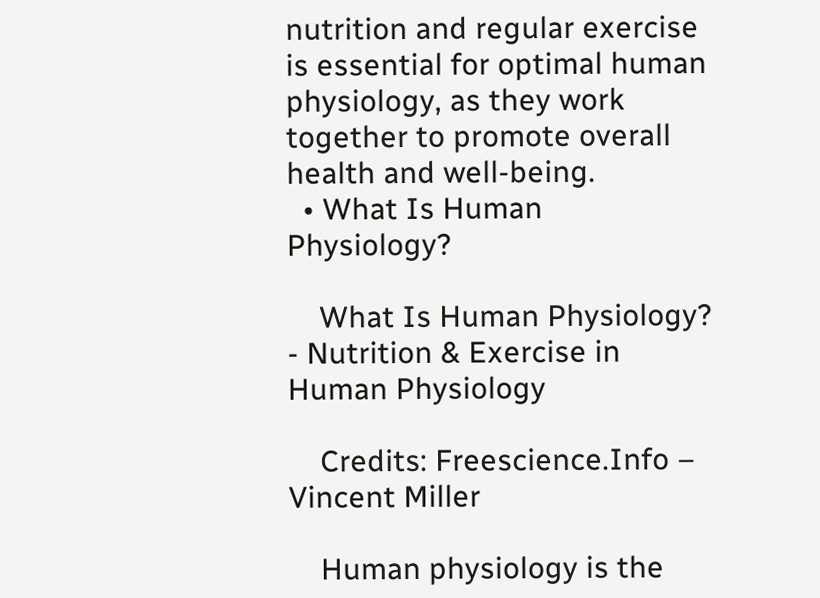nutrition and regular exercise is essential for optimal human physiology, as they work together to promote overall health and well-being.
  • What Is Human Physiology?

    What Is Human Physiology? - Nutrition & Exercise in Human Physiology

    Credits: Freescience.Info – Vincent Miller

    Human physiology is the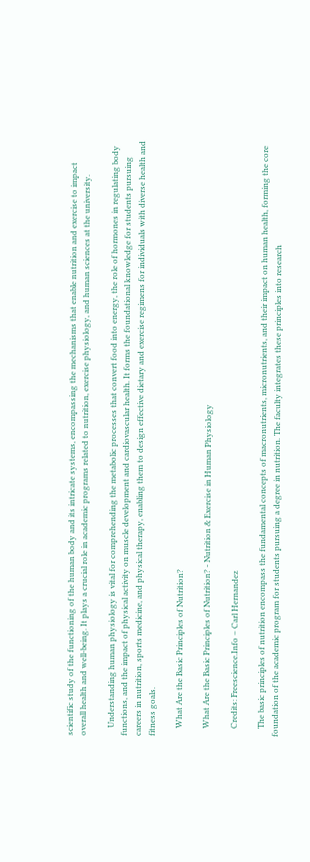scientific study of the functioning of the human body and its intricate systems, encompassing the mechanisms that enable nutrition and exercise to impact overall health and well-being. It plays a crucial role in academic programs related to nutrition, exercise physiology, and human sciences at the university.

    Understanding human physiology is vital for comprehending the metabolic processes that convert food into energy, the role of hormones in regulating body functions, and the impact of physical activity on muscle development and cardiovascular health. It forms the foundational knowledge for students pursuing careers in nutrition, sports medicine, and physical therapy, enabling them to design effective dietary and exercise regimens for individuals with diverse health and fitness goals.

    What Are the Basic Principles of Nutrition?

    What Are the Basic Principles of Nutrition? - Nutrition & Exercise in Human Physiology

    Credits: Freescience.Info – Carl Hernandez

    The basic principles of nutrition encompass the fundamental concepts of macronutrients, micronutrients, and their impact on human health, forming the core foundation of the academic program for students pursuing a degree in nutrition. The faculty integrates these principles into research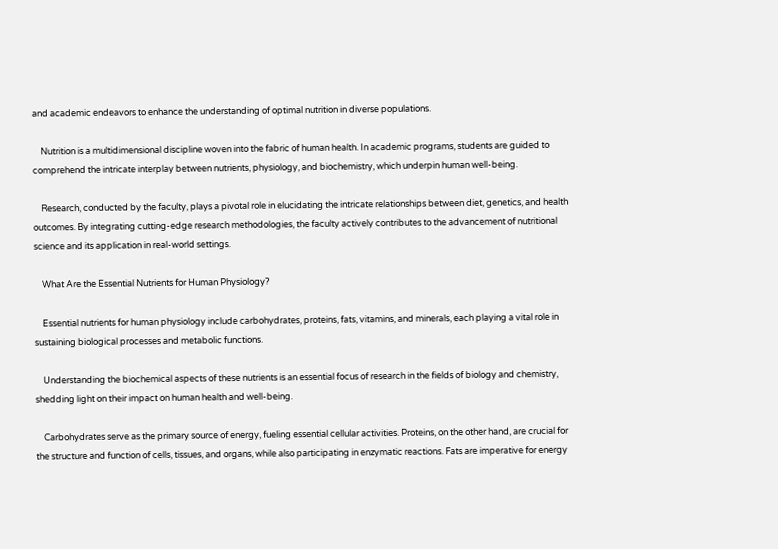and academic endeavors to enhance the understanding of optimal nutrition in diverse populations.

    Nutrition is a multidimensional discipline woven into the fabric of human health. In academic programs, students are guided to comprehend the intricate interplay between nutrients, physiology, and biochemistry, which underpin human well-being.

    Research, conducted by the faculty, plays a pivotal role in elucidating the intricate relationships between diet, genetics, and health outcomes. By integrating cutting-edge research methodologies, the faculty actively contributes to the advancement of nutritional science and its application in real-world settings.

    What Are the Essential Nutrients for Human Physiology?

    Essential nutrients for human physiology include carbohydrates, proteins, fats, vitamins, and minerals, each playing a vital role in sustaining biological processes and metabolic functions.

    Understanding the biochemical aspects of these nutrients is an essential focus of research in the fields of biology and chemistry, shedding light on their impact on human health and well-being.

    Carbohydrates serve as the primary source of energy, fueling essential cellular activities. Proteins, on the other hand, are crucial for the structure and function of cells, tissues, and organs, while also participating in enzymatic reactions. Fats are imperative for energy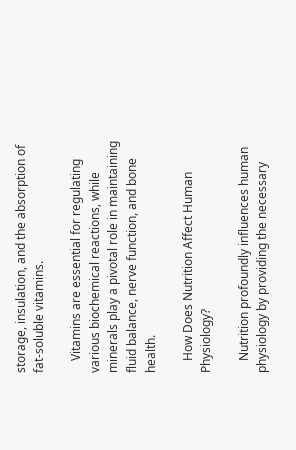storage, insulation, and the absorption of fat-soluble vitamins.

    Vitamins are essential for regulating various biochemical reactions, while minerals play a pivotal role in maintaining fluid balance, nerve function, and bone health.

    How Does Nutrition Affect Human Physiology?

    Nutrition profoundly influences human physiology by providing the necessary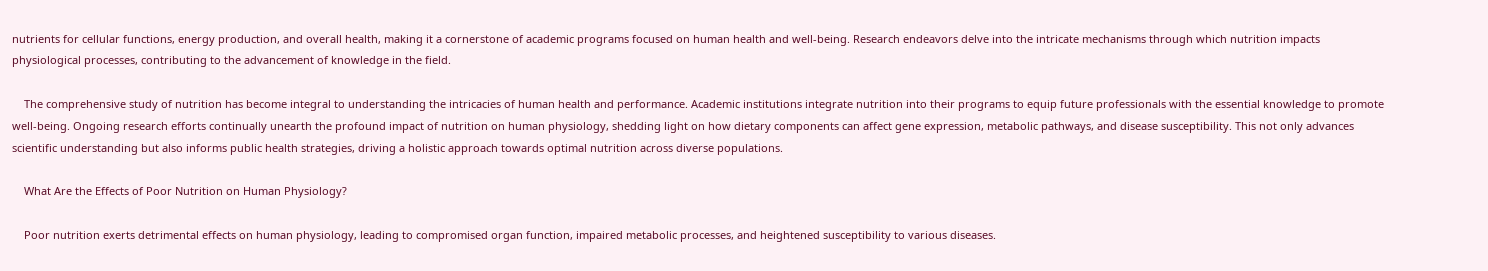nutrients for cellular functions, energy production, and overall health, making it a cornerstone of academic programs focused on human health and well-being. Research endeavors delve into the intricate mechanisms through which nutrition impacts physiological processes, contributing to the advancement of knowledge in the field.

    The comprehensive study of nutrition has become integral to understanding the intricacies of human health and performance. Academic institutions integrate nutrition into their programs to equip future professionals with the essential knowledge to promote well-being. Ongoing research efforts continually unearth the profound impact of nutrition on human physiology, shedding light on how dietary components can affect gene expression, metabolic pathways, and disease susceptibility. This not only advances scientific understanding but also informs public health strategies, driving a holistic approach towards optimal nutrition across diverse populations.

    What Are the Effects of Poor Nutrition on Human Physiology?

    Poor nutrition exerts detrimental effects on human physiology, leading to compromised organ function, impaired metabolic processes, and heightened susceptibility to various diseases.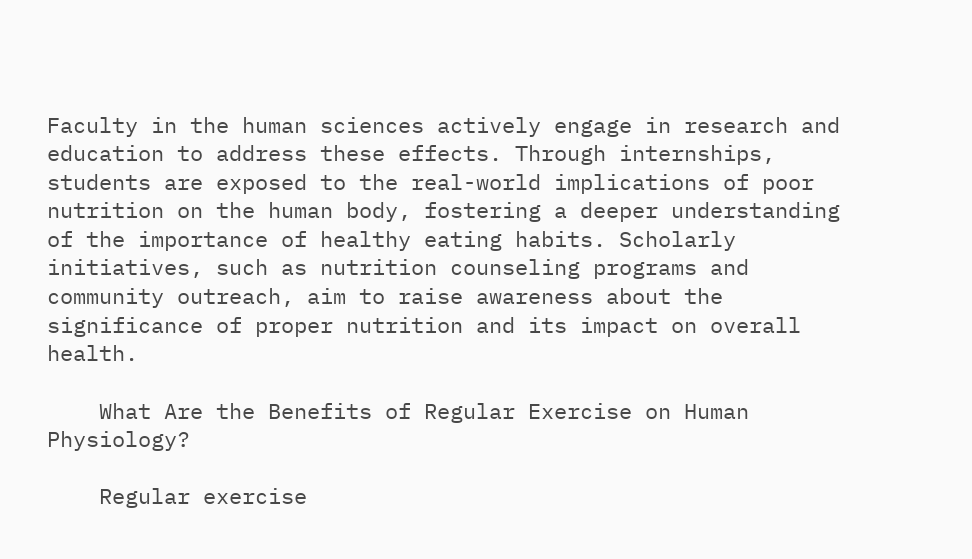Faculty in the human sciences actively engage in research and education to address these effects. Through internships, students are exposed to the real-world implications of poor nutrition on the human body, fostering a deeper understanding of the importance of healthy eating habits. Scholarly initiatives, such as nutrition counseling programs and community outreach, aim to raise awareness about the significance of proper nutrition and its impact on overall health.

    What Are the Benefits of Regular Exercise on Human Physiology?

    Regular exercise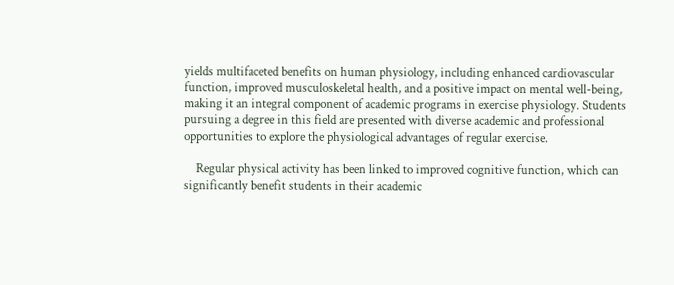yields multifaceted benefits on human physiology, including enhanced cardiovascular function, improved musculoskeletal health, and a positive impact on mental well-being, making it an integral component of academic programs in exercise physiology. Students pursuing a degree in this field are presented with diverse academic and professional opportunities to explore the physiological advantages of regular exercise.

    Regular physical activity has been linked to improved cognitive function, which can significantly benefit students in their academic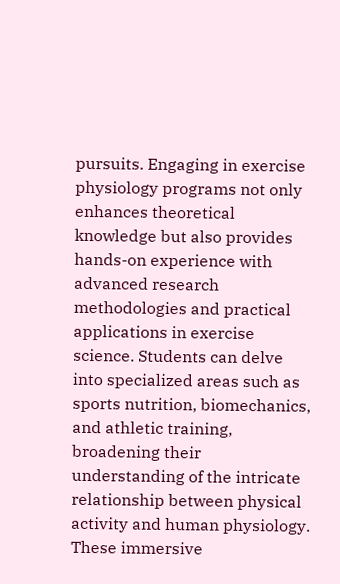pursuits. Engaging in exercise physiology programs not only enhances theoretical knowledge but also provides hands-on experience with advanced research methodologies and practical applications in exercise science. Students can delve into specialized areas such as sports nutrition, biomechanics, and athletic training, broadening their understanding of the intricate relationship between physical activity and human physiology. These immersive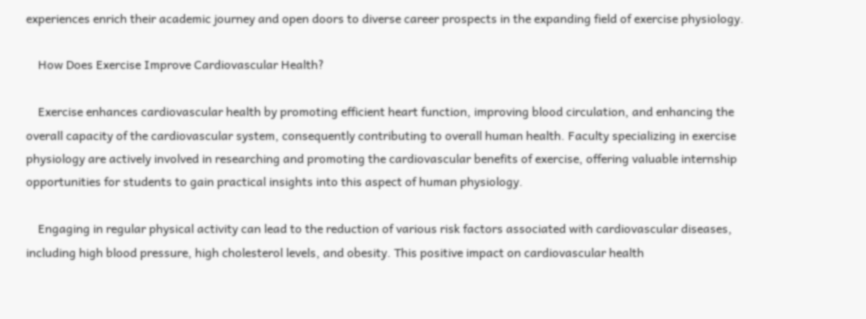experiences enrich their academic journey and open doors to diverse career prospects in the expanding field of exercise physiology.

    How Does Exercise Improve Cardiovascular Health?

    Exercise enhances cardiovascular health by promoting efficient heart function, improving blood circulation, and enhancing the overall capacity of the cardiovascular system, consequently contributing to overall human health. Faculty specializing in exercise physiology are actively involved in researching and promoting the cardiovascular benefits of exercise, offering valuable internship opportunities for students to gain practical insights into this aspect of human physiology.

    Engaging in regular physical activity can lead to the reduction of various risk factors associated with cardiovascular diseases, including high blood pressure, high cholesterol levels, and obesity. This positive impact on cardiovascular health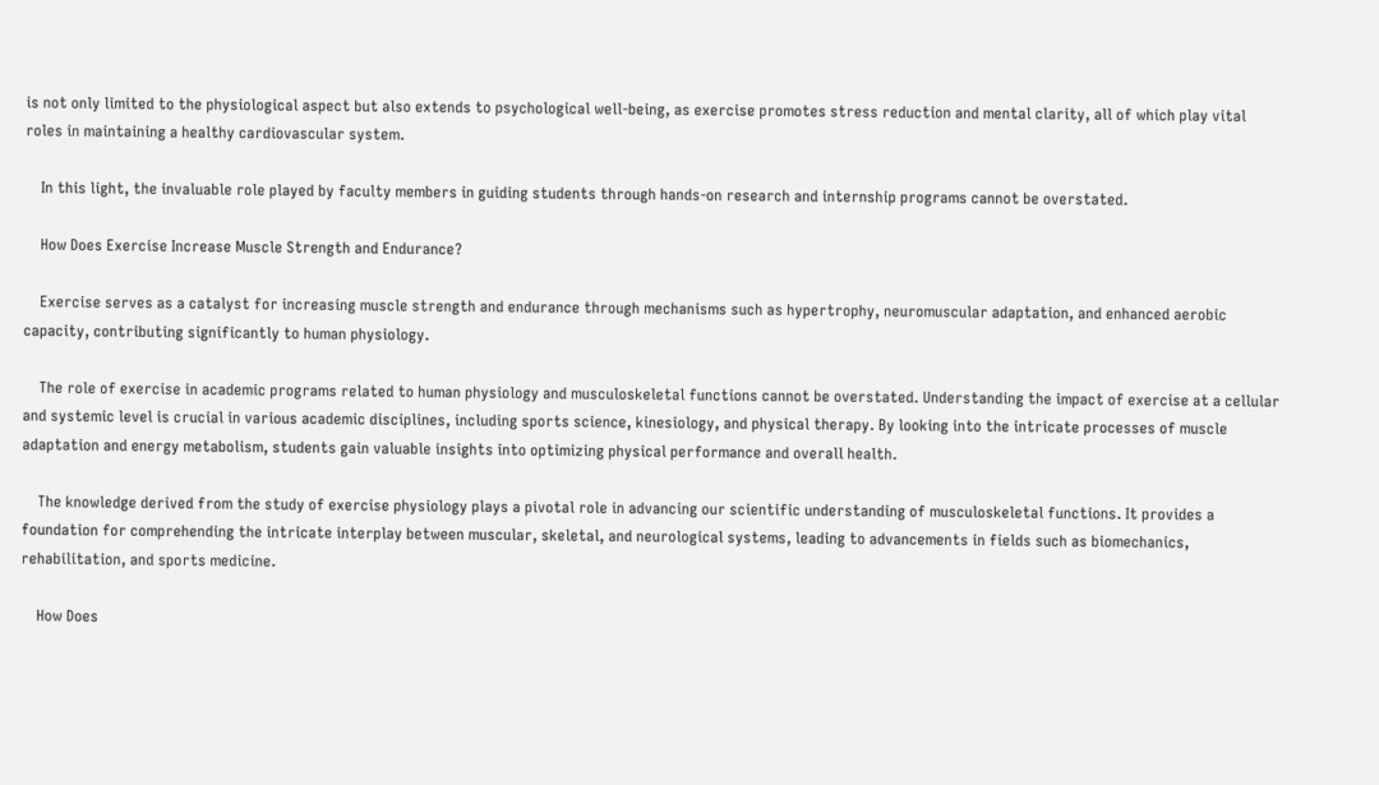is not only limited to the physiological aspect but also extends to psychological well-being, as exercise promotes stress reduction and mental clarity, all of which play vital roles in maintaining a healthy cardiovascular system.

    In this light, the invaluable role played by faculty members in guiding students through hands-on research and internship programs cannot be overstated.

    How Does Exercise Increase Muscle Strength and Endurance?

    Exercise serves as a catalyst for increasing muscle strength and endurance through mechanisms such as hypertrophy, neuromuscular adaptation, and enhanced aerobic capacity, contributing significantly to human physiology.

    The role of exercise in academic programs related to human physiology and musculoskeletal functions cannot be overstated. Understanding the impact of exercise at a cellular and systemic level is crucial in various academic disciplines, including sports science, kinesiology, and physical therapy. By looking into the intricate processes of muscle adaptation and energy metabolism, students gain valuable insights into optimizing physical performance and overall health.

    The knowledge derived from the study of exercise physiology plays a pivotal role in advancing our scientific understanding of musculoskeletal functions. It provides a foundation for comprehending the intricate interplay between muscular, skeletal, and neurological systems, leading to advancements in fields such as biomechanics, rehabilitation, and sports medicine.

    How Does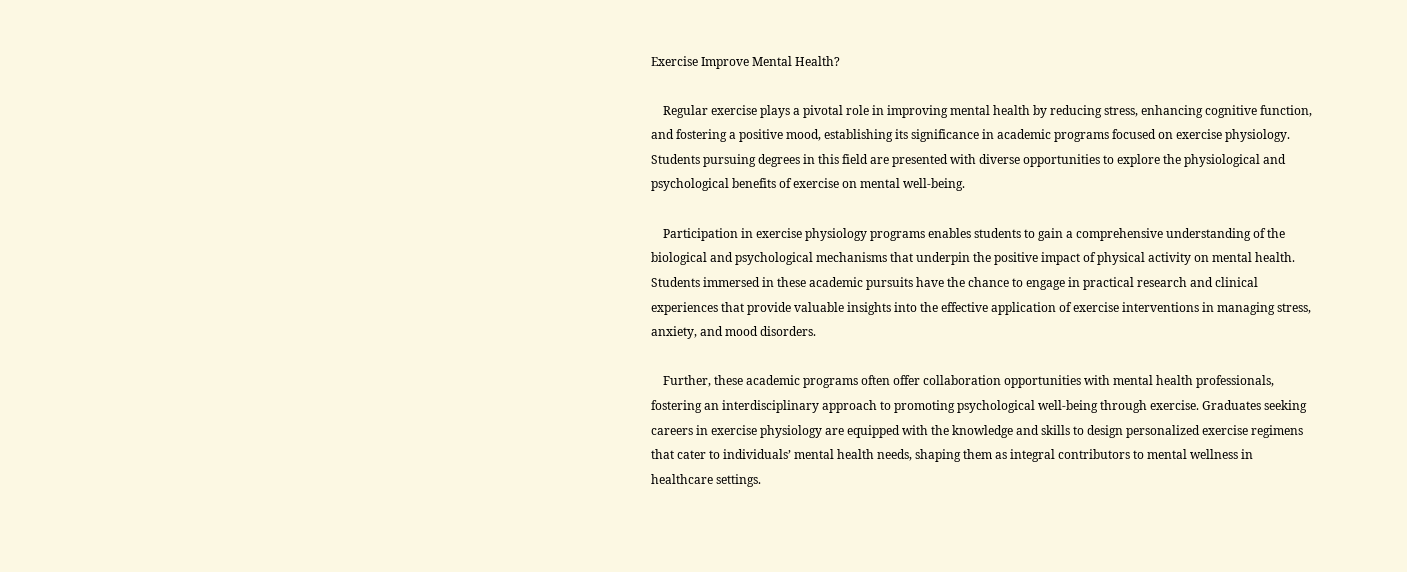Exercise Improve Mental Health?

    Regular exercise plays a pivotal role in improving mental health by reducing stress, enhancing cognitive function, and fostering a positive mood, establishing its significance in academic programs focused on exercise physiology. Students pursuing degrees in this field are presented with diverse opportunities to explore the physiological and psychological benefits of exercise on mental well-being.

    Participation in exercise physiology programs enables students to gain a comprehensive understanding of the biological and psychological mechanisms that underpin the positive impact of physical activity on mental health. Students immersed in these academic pursuits have the chance to engage in practical research and clinical experiences that provide valuable insights into the effective application of exercise interventions in managing stress, anxiety, and mood disorders.

    Further, these academic programs often offer collaboration opportunities with mental health professionals, fostering an interdisciplinary approach to promoting psychological well-being through exercise. Graduates seeking careers in exercise physiology are equipped with the knowledge and skills to design personalized exercise regimens that cater to individuals’ mental health needs, shaping them as integral contributors to mental wellness in healthcare settings.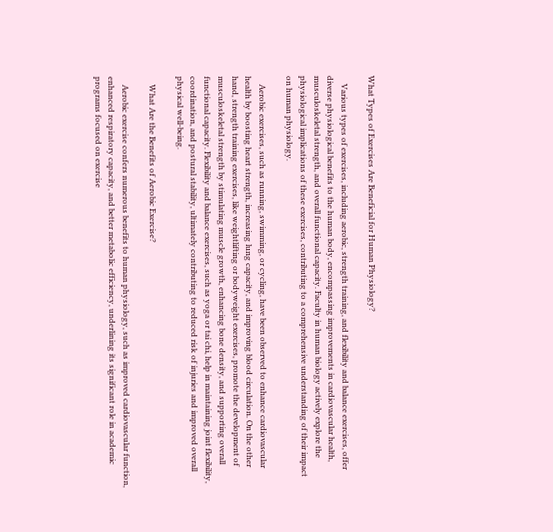What Types of Exercises Are Beneficial for Human Physiology?

    Various types of exercises, including aerobic, strength training, and flexibility and balance exercises, offer diverse physiological benefits to the human body, encompassing improvements in cardiovascular health, musculoskeletal strength, and overall functional capacity. Faculty in human biology actively explore the physiological implications of these exercises, contributing to a comprehensive understanding of their impact on human physiology.

    Aerobic exercises, such as running, swimming, or cycling, have been observed to enhance cardiovascular health by boosting heart strength, increasing lung capacity, and improving blood circulation. On the other hand, strength training exercises, like weightlifting or bodyweight exercises, promote the development of musculoskeletal strength by stimulating muscle growth, enhancing bone density, and supporting overall functional capacity. Flexibility and balance exercises, such as yoga or tai chi, help in maintaining joint flexibility, coordination, and postural stability, ultimately contributing to reduced risk of injuries and improved overall physical well-being.

    What Are the Benefits of Aerobic Exercise?

    Aerobic exercise confers numerous benefits to human physiology, such as improved cardiovascular function, enhanced respiratory capacity, and better metabolic efficiency, underlining its significant role in academic programs focused on exercise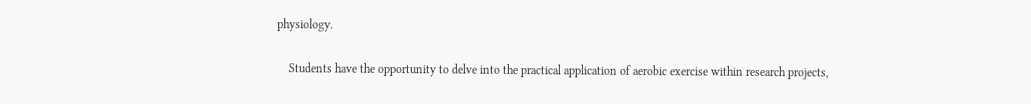physiology.

    Students have the opportunity to delve into the practical application of aerobic exercise within research projects,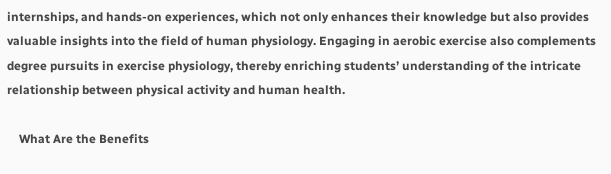internships, and hands-on experiences, which not only enhances their knowledge but also provides valuable insights into the field of human physiology. Engaging in aerobic exercise also complements degree pursuits in exercise physiology, thereby enriching students’ understanding of the intricate relationship between physical activity and human health.

    What Are the Benefits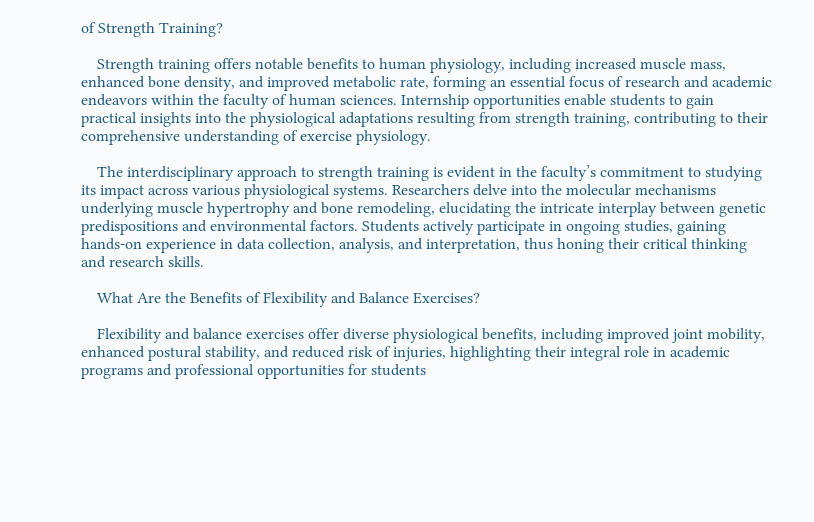of Strength Training?

    Strength training offers notable benefits to human physiology, including increased muscle mass, enhanced bone density, and improved metabolic rate, forming an essential focus of research and academic endeavors within the faculty of human sciences. Internship opportunities enable students to gain practical insights into the physiological adaptations resulting from strength training, contributing to their comprehensive understanding of exercise physiology.

    The interdisciplinary approach to strength training is evident in the faculty’s commitment to studying its impact across various physiological systems. Researchers delve into the molecular mechanisms underlying muscle hypertrophy and bone remodeling, elucidating the intricate interplay between genetic predispositions and environmental factors. Students actively participate in ongoing studies, gaining hands-on experience in data collection, analysis, and interpretation, thus honing their critical thinking and research skills.

    What Are the Benefits of Flexibility and Balance Exercises?

    Flexibility and balance exercises offer diverse physiological benefits, including improved joint mobility, enhanced postural stability, and reduced risk of injuries, highlighting their integral role in academic programs and professional opportunities for students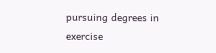pursuing degrees in exercise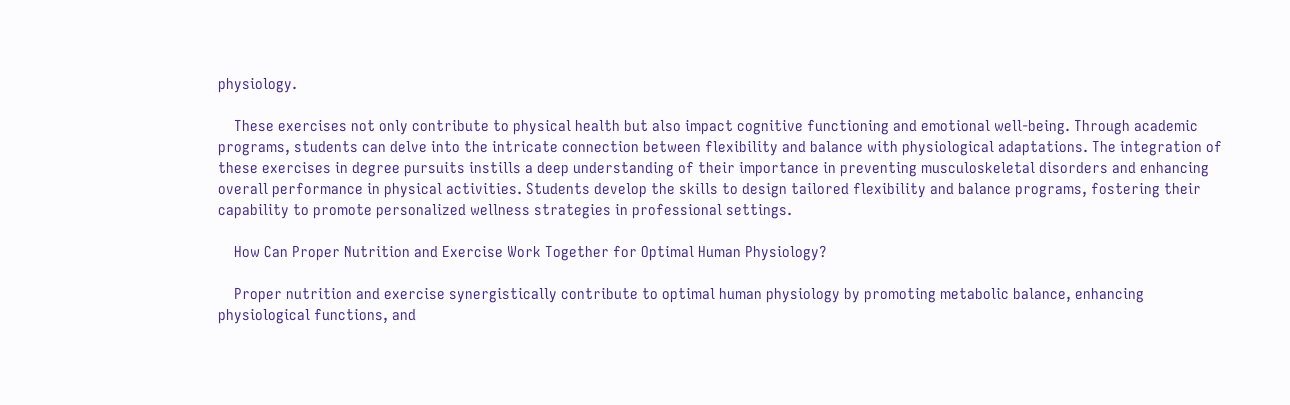physiology.

    These exercises not only contribute to physical health but also impact cognitive functioning and emotional well-being. Through academic programs, students can delve into the intricate connection between flexibility and balance with physiological adaptations. The integration of these exercises in degree pursuits instills a deep understanding of their importance in preventing musculoskeletal disorders and enhancing overall performance in physical activities. Students develop the skills to design tailored flexibility and balance programs, fostering their capability to promote personalized wellness strategies in professional settings.

    How Can Proper Nutrition and Exercise Work Together for Optimal Human Physiology?

    Proper nutrition and exercise synergistically contribute to optimal human physiology by promoting metabolic balance, enhancing physiological functions, and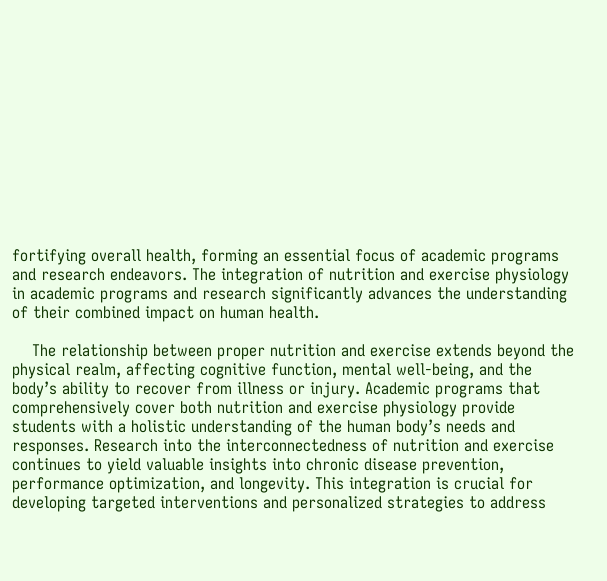fortifying overall health, forming an essential focus of academic programs and research endeavors. The integration of nutrition and exercise physiology in academic programs and research significantly advances the understanding of their combined impact on human health.

    The relationship between proper nutrition and exercise extends beyond the physical realm, affecting cognitive function, mental well-being, and the body’s ability to recover from illness or injury. Academic programs that comprehensively cover both nutrition and exercise physiology provide students with a holistic understanding of the human body’s needs and responses. Research into the interconnectedness of nutrition and exercise continues to yield valuable insights into chronic disease prevention, performance optimization, and longevity. This integration is crucial for developing targeted interventions and personalized strategies to address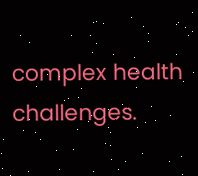complex health challenges.